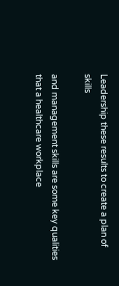Leadership these results to create a plan of skills

and management skills are some key qualities that a healthcare workplace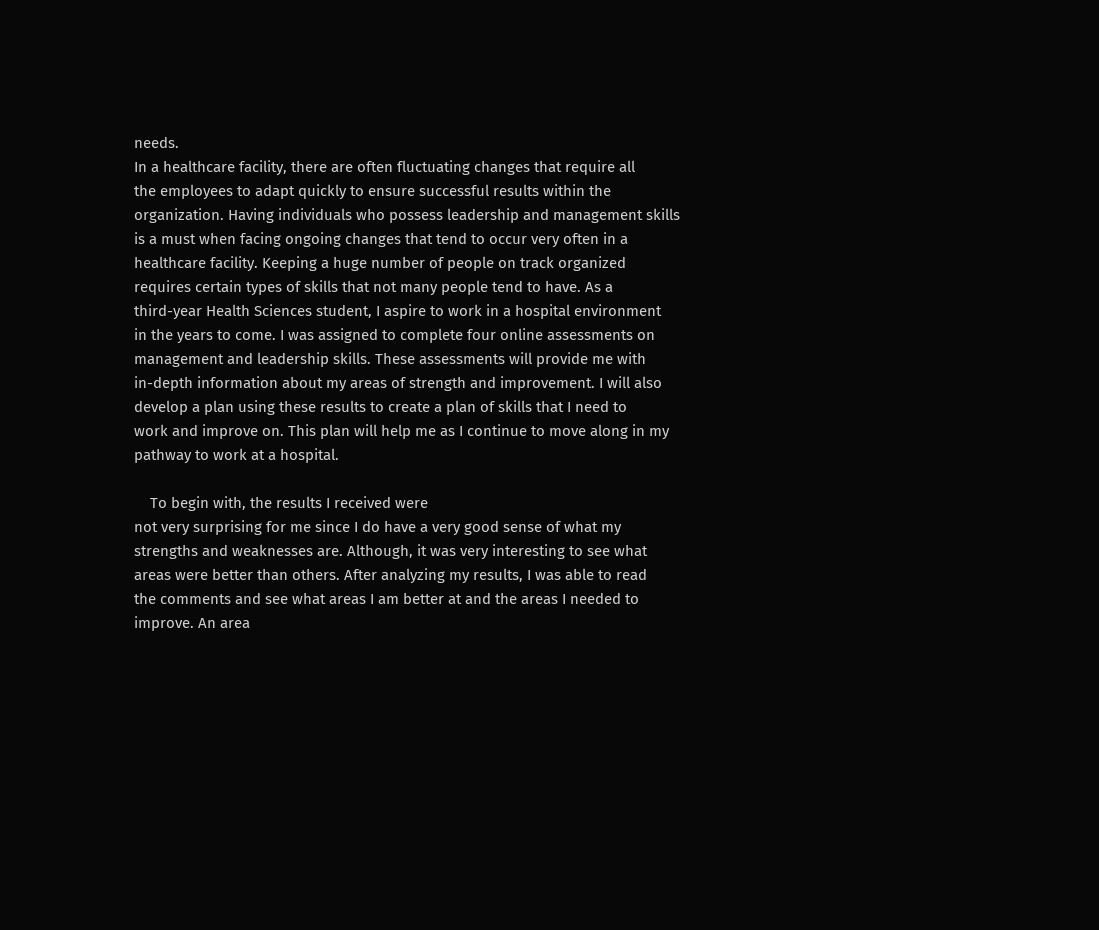needs.
In a healthcare facility, there are often fluctuating changes that require all
the employees to adapt quickly to ensure successful results within the
organization. Having individuals who possess leadership and management skills
is a must when facing ongoing changes that tend to occur very often in a
healthcare facility. Keeping a huge number of people on track organized
requires certain types of skills that not many people tend to have. As a
third-year Health Sciences student, I aspire to work in a hospital environment
in the years to come. I was assigned to complete four online assessments on
management and leadership skills. These assessments will provide me with
in-depth information about my areas of strength and improvement. I will also
develop a plan using these results to create a plan of skills that I need to
work and improve on. This plan will help me as I continue to move along in my
pathway to work at a hospital.

    To begin with, the results I received were
not very surprising for me since I do have a very good sense of what my
strengths and weaknesses are. Although, it was very interesting to see what
areas were better than others. After analyzing my results, I was able to read
the comments and see what areas I am better at and the areas I needed to
improve. An area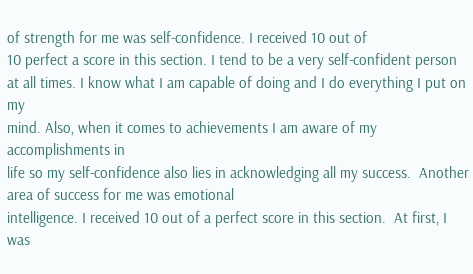of strength for me was self-confidence. I received 10 out of
10 perfect a score in this section. I tend to be a very self-confident person
at all times. I know what I am capable of doing and I do everything I put on my
mind. Also, when it comes to achievements I am aware of my accomplishments in
life so my self-confidence also lies in acknowledging all my success.  Another area of success for me was emotional
intelligence. I received 10 out of a perfect score in this section.  At first, I was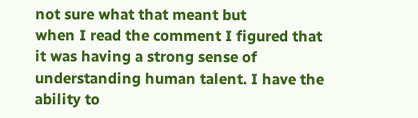not sure what that meant but
when I read the comment I figured that it was having a strong sense of
understanding human talent. I have the ability to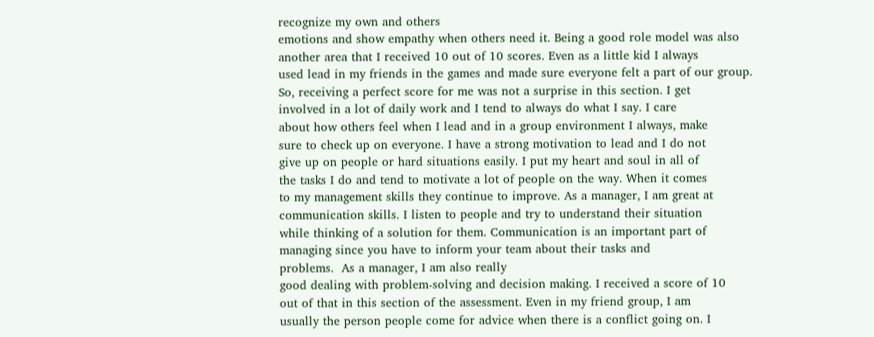recognize my own and others
emotions and show empathy when others need it. Being a good role model was also
another area that I received 10 out of 10 scores. Even as a little kid I always
used lead in my friends in the games and made sure everyone felt a part of our group.
So, receiving a perfect score for me was not a surprise in this section. I get
involved in a lot of daily work and I tend to always do what I say. I care
about how others feel when I lead and in a group environment I always, make
sure to check up on everyone. I have a strong motivation to lead and I do not
give up on people or hard situations easily. I put my heart and soul in all of
the tasks I do and tend to motivate a lot of people on the way. When it comes
to my management skills they continue to improve. As a manager, I am great at
communication skills. I listen to people and try to understand their situation
while thinking of a solution for them. Communication is an important part of
managing since you have to inform your team about their tasks and
problems.  As a manager, I am also really
good dealing with problem-solving and decision making. I received a score of 10
out of that in this section of the assessment. Even in my friend group, I am
usually the person people come for advice when there is a conflict going on. I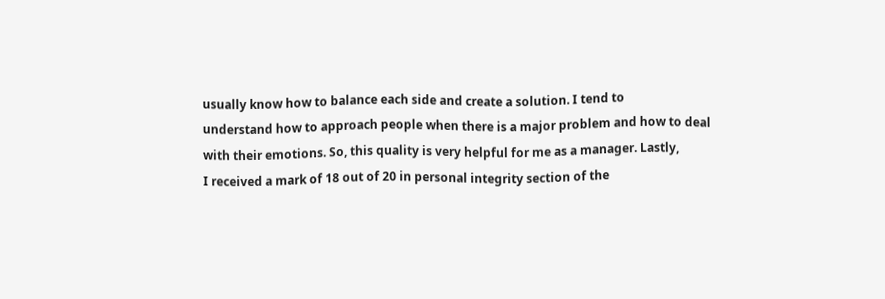usually know how to balance each side and create a solution. I tend to
understand how to approach people when there is a major problem and how to deal
with their emotions. So, this quality is very helpful for me as a manager. Lastly,
I received a mark of 18 out of 20 in personal integrity section of the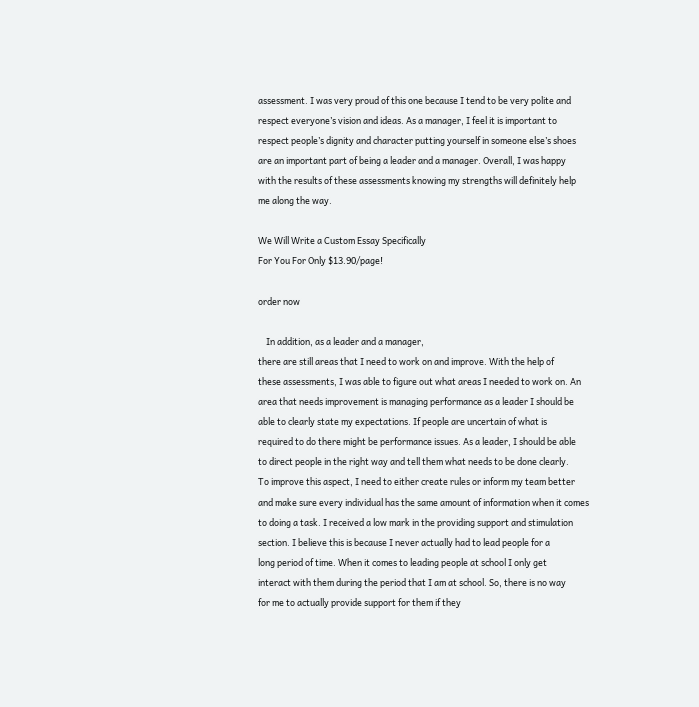assessment. I was very proud of this one because I tend to be very polite and
respect everyone’s vision and ideas. As a manager, I feel it is important to
respect people’s dignity and character putting yourself in someone else’s shoes
are an important part of being a leader and a manager. Overall, I was happy
with the results of these assessments knowing my strengths will definitely help
me along the way.

We Will Write a Custom Essay Specifically
For You For Only $13.90/page!

order now

    In addition, as a leader and a manager,
there are still areas that I need to work on and improve. With the help of
these assessments, I was able to figure out what areas I needed to work on. An
area that needs improvement is managing performance as a leader I should be
able to clearly state my expectations. If people are uncertain of what is
required to do there might be performance issues. As a leader, I should be able
to direct people in the right way and tell them what needs to be done clearly.
To improve this aspect, I need to either create rules or inform my team better
and make sure every individual has the same amount of information when it comes
to doing a task. I received a low mark in the providing support and stimulation
section. I believe this is because I never actually had to lead people for a
long period of time. When it comes to leading people at school I only get
interact with them during the period that I am at school. So, there is no way
for me to actually provide support for them if they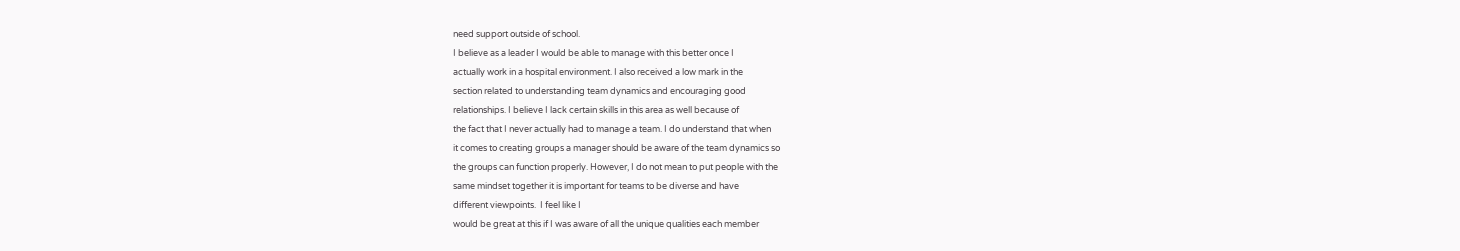need support outside of school.
I believe as a leader I would be able to manage with this better once I
actually work in a hospital environment. I also received a low mark in the
section related to understanding team dynamics and encouraging good
relationships. I believe I lack certain skills in this area as well because of
the fact that I never actually had to manage a team. I do understand that when
it comes to creating groups a manager should be aware of the team dynamics so
the groups can function properly. However, I do not mean to put people with the
same mindset together it is important for teams to be diverse and have
different viewpoints.  I feel like I
would be great at this if I was aware of all the unique qualities each member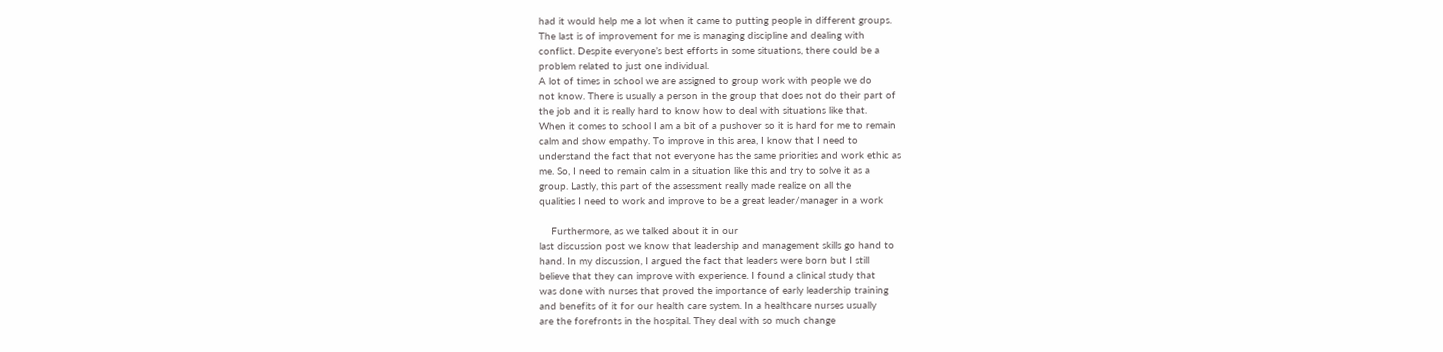had it would help me a lot when it came to putting people in different groups.
The last is of improvement for me is managing discipline and dealing with
conflict. Despite everyone’s best efforts in some situations, there could be a
problem related to just one individual.
A lot of times in school we are assigned to group work with people we do
not know. There is usually a person in the group that does not do their part of
the job and it is really hard to know how to deal with situations like that.
When it comes to school I am a bit of a pushover so it is hard for me to remain
calm and show empathy. To improve in this area, I know that I need to
understand the fact that not everyone has the same priorities and work ethic as
me. So, I need to remain calm in a situation like this and try to solve it as a
group. Lastly, this part of the assessment really made realize on all the
qualities I need to work and improve to be a great leader/manager in a work

    Furthermore, as we talked about it in our
last discussion post we know that leadership and management skills go hand to
hand. In my discussion, I argued the fact that leaders were born but I still
believe that they can improve with experience. I found a clinical study that
was done with nurses that proved the importance of early leadership training
and benefits of it for our health care system. In a healthcare nurses usually
are the forefronts in the hospital. They deal with so much change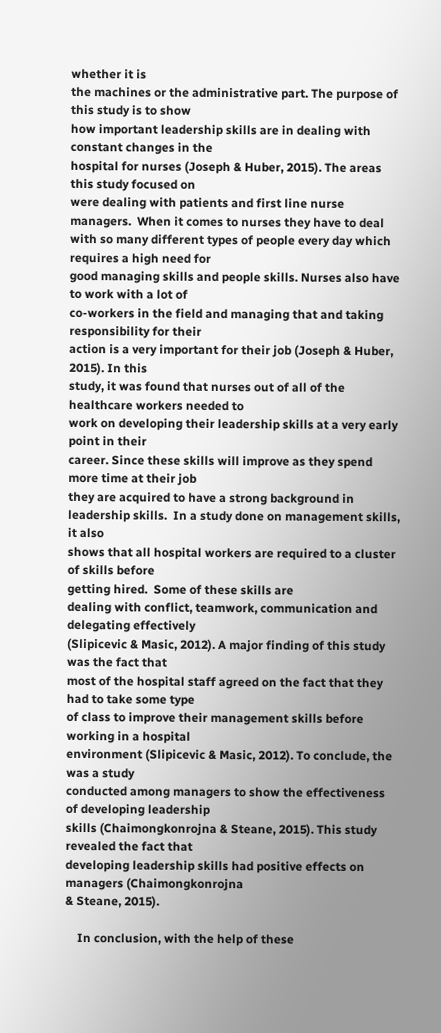whether it is
the machines or the administrative part. The purpose of this study is to show
how important leadership skills are in dealing with constant changes in the
hospital for nurses (Joseph & Huber, 2015). The areas this study focused on
were dealing with patients and first line nurse managers.  When it comes to nurses they have to deal
with so many different types of people every day which requires a high need for
good managing skills and people skills. Nurses also have to work with a lot of
co-workers in the field and managing that and taking responsibility for their
action is a very important for their job (Joseph & Huber, 2015). In this
study, it was found that nurses out of all of the healthcare workers needed to
work on developing their leadership skills at a very early point in their
career. Since these skills will improve as they spend more time at their job
they are acquired to have a strong background in leadership skills.  In a study done on management skills, it also
shows that all hospital workers are required to a cluster of skills before
getting hired.  Some of these skills are
dealing with conflict, teamwork, communication and delegating effectively
(Slipicevic & Masic, 2012). A major finding of this study was the fact that
most of the hospital staff agreed on the fact that they had to take some type
of class to improve their management skills before working in a hospital
environment (Slipicevic & Masic, 2012). To conclude, the was a study
conducted among managers to show the effectiveness of developing leadership
skills (Chaimongkonrojna & Steane, 2015). This study revealed the fact that
developing leadership skills had positive effects on managers (Chaimongkonrojna
& Steane, 2015).

    In conclusion, with the help of these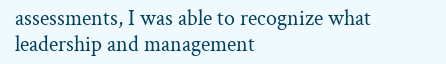assessments, I was able to recognize what leadership and management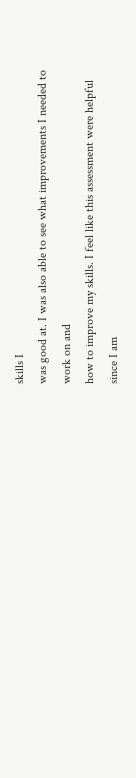skills I
was good at. I was also able to see what improvements I needed to work on and
how to improve my skills. I feel like this assessment were helpful since I am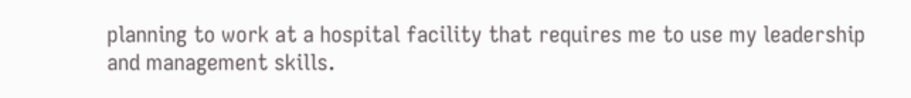planning to work at a hospital facility that requires me to use my leadership
and management skills.